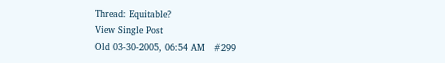Thread: Equitable?
View Single Post
Old 03-30-2005, 06:54 AM   #299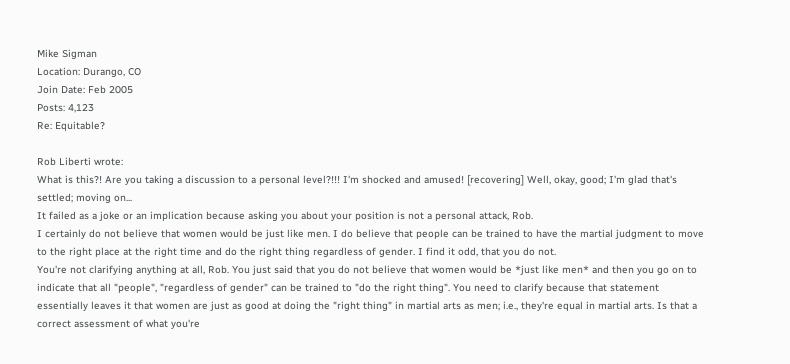Mike Sigman
Location: Durango, CO
Join Date: Feb 2005
Posts: 4,123
Re: Equitable?

Rob Liberti wrote:
What is this?! Are you taking a discussion to a personal level?!!! I'm shocked and amused! [recovering] Well, okay, good; I'm glad that's settled; moving on...
It failed as a joke or an implication because asking you about your position is not a personal attack, Rob.
I certainly do not believe that women would be just like men. I do believe that people can be trained to have the martial judgment to move to the right place at the right time and do the right thing regardless of gender. I find it odd, that you do not.
You're not clarifying anything at all, Rob. You just said that you do not believe that women would be *just like men* and then you go on to indicate that all "people", "regardless of gender" can be trained to "do the right thing". You need to clarify because that statement essentially leaves it that women are just as good at doing the "right thing" in martial arts as men; i.e., they're equal in martial arts. Is that a correct assessment of what you're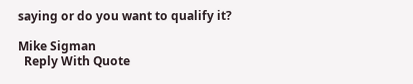saying or do you want to qualify it?

Mike Sigman
  Reply With Quote